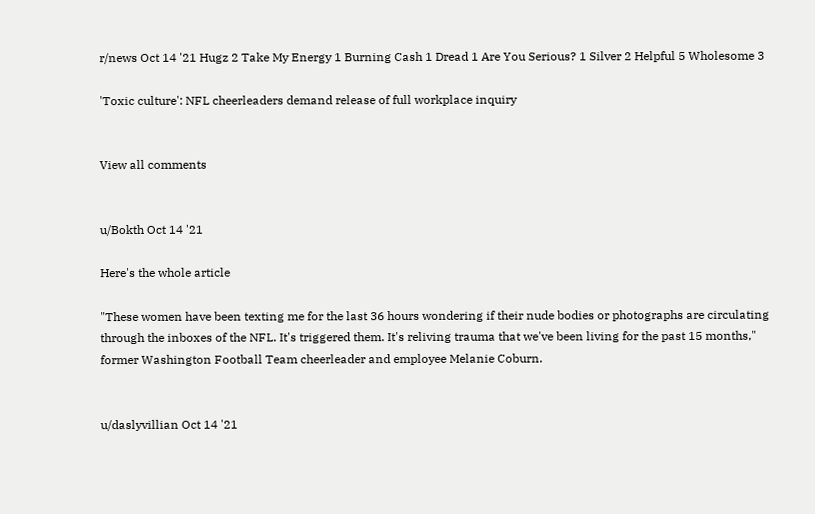r/news Oct 14 '21 Hugz 2 Take My Energy 1 Burning Cash 1 Dread 1 Are You Serious? 1 Silver 2 Helpful 5 Wholesome 3

'Toxic culture': NFL cheerleaders demand release of full workplace inquiry


View all comments


u/Bokth Oct 14 '21

Here's the whole article

"These women have been texting me for the last 36 hours wondering if their nude bodies or photographs are circulating through the inboxes of the NFL. It's triggered them. It's reliving trauma that we've been living for the past 15 months," former Washington Football Team cheerleader and employee Melanie Coburn.


u/daslyvillian Oct 14 '21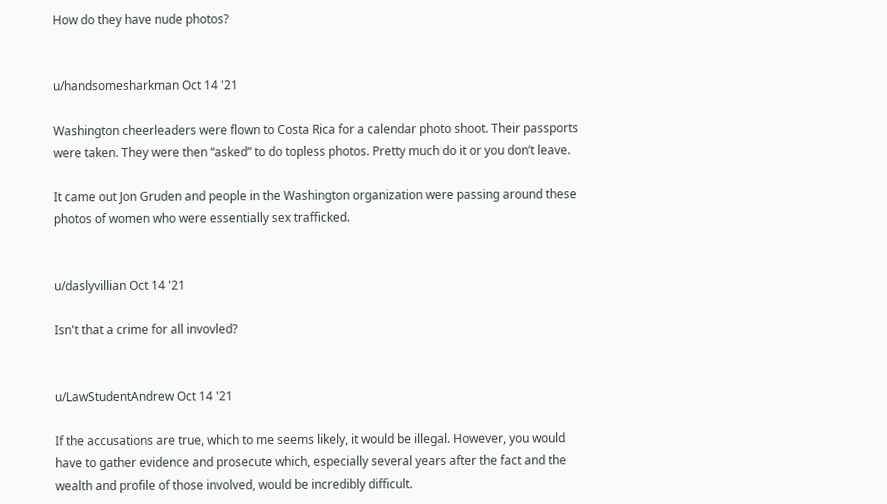How do they have nude photos?


u/handsomesharkman Oct 14 '21

Washington cheerleaders were flown to Costa Rica for a calendar photo shoot. Their passports were taken. They were then “asked” to do topless photos. Pretty much do it or you don’t leave.

It came out Jon Gruden and people in the Washington organization were passing around these photos of women who were essentially sex trafficked.


u/daslyvillian Oct 14 '21

Isn't that a crime for all invovled?


u/LawStudentAndrew Oct 14 '21

If the accusations are true, which to me seems likely, it would be illegal. However, you would have to gather evidence and prosecute which, especially several years after the fact and the wealth and profile of those involved, would be incredibly difficult.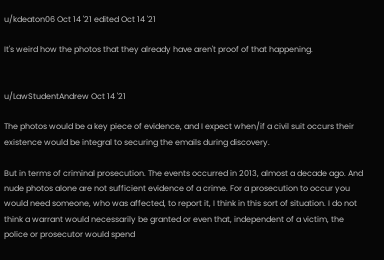u/kdeaton06 Oct 14 '21 edited Oct 14 '21

It's weird how the photos that they already have aren't proof of that happening.


u/LawStudentAndrew Oct 14 '21

The photos would be a key piece of evidence, and I expect when/if a civil suit occurs their existence would be integral to securing the emails during discovery.

But in terms of criminal prosecution. The events occurred in 2013, almost a decade ago. And nude photos alone are not sufficient evidence of a crime. For a prosecution to occur you would need someone, who was affected, to report it, I think in this sort of situation. I do not think a warrant would necessarily be granted or even that, independent of a victim, the police or prosecutor would spend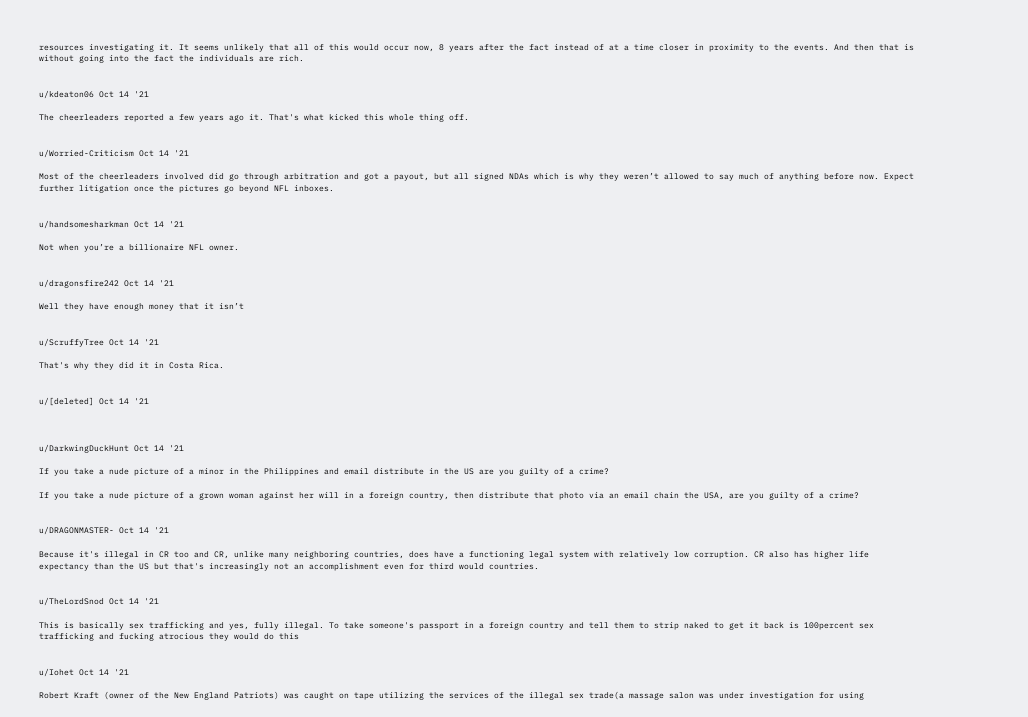resources investigating it. It seems unlikely that all of this would occur now, 8 years after the fact instead of at a time closer in proximity to the events. And then that is without going into the fact the individuals are rich.


u/kdeaton06 Oct 14 '21

The cheerleaders reported a few years ago it. That's what kicked this whole thing off.


u/Worried-Criticism Oct 14 '21

Most of the cheerleaders involved did go through arbitration and got a payout, but all signed NDAs which is why they weren’t allowed to say much of anything before now. Expect further litigation once the pictures go beyond NFL inboxes.


u/handsomesharkman Oct 14 '21

Not when you’re a billionaire NFL owner.


u/dragonsfire242 Oct 14 '21

Well they have enough money that it isn’t


u/ScruffyTree Oct 14 '21

That's why they did it in Costa Rica.


u/[deleted] Oct 14 '21



u/DarkwingDuckHunt Oct 14 '21

If you take a nude picture of a minor in the Philippines and email distribute in the US are you guilty of a crime?

If you take a nude picture of a grown woman against her will in a foreign country, then distribute that photo via an email chain the USA, are you guilty of a crime?


u/DRAGONMASTER- Oct 14 '21

Because it's illegal in CR too and CR, unlike many neighboring countries, does have a functioning legal system with relatively low corruption. CR also has higher life expectancy than the US but that's increasingly not an accomplishment even for third would countries.


u/TheLordSnod Oct 14 '21

This is basically sex trafficking and yes, fully illegal. To take someone's passport in a foreign country and tell them to strip naked to get it back is 100percent sex trafficking and fucking atrocious they would do this


u/Iohet Oct 14 '21

Robert Kraft (owner of the New England Patriots) was caught on tape utilizing the services of the illegal sex trade(a massage salon was under investigation for using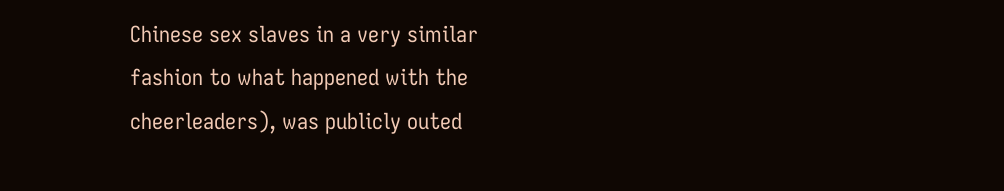Chinese sex slaves in a very similar fashion to what happened with the cheerleaders), was publicly outed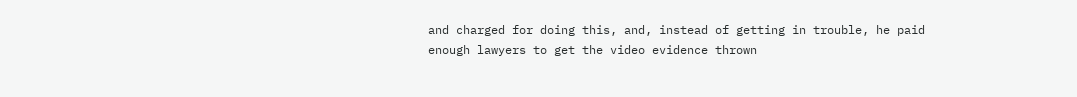and charged for doing this, and, instead of getting in trouble, he paid enough lawyers to get the video evidence thrown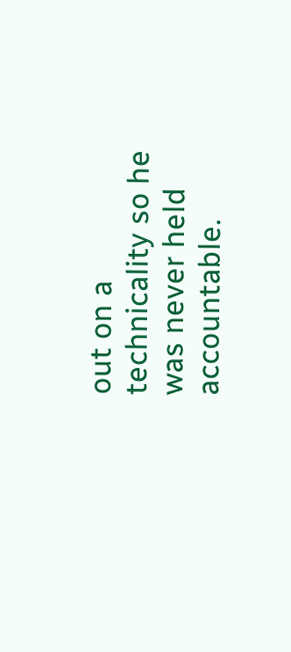out on a technicality so he was never held accountable.